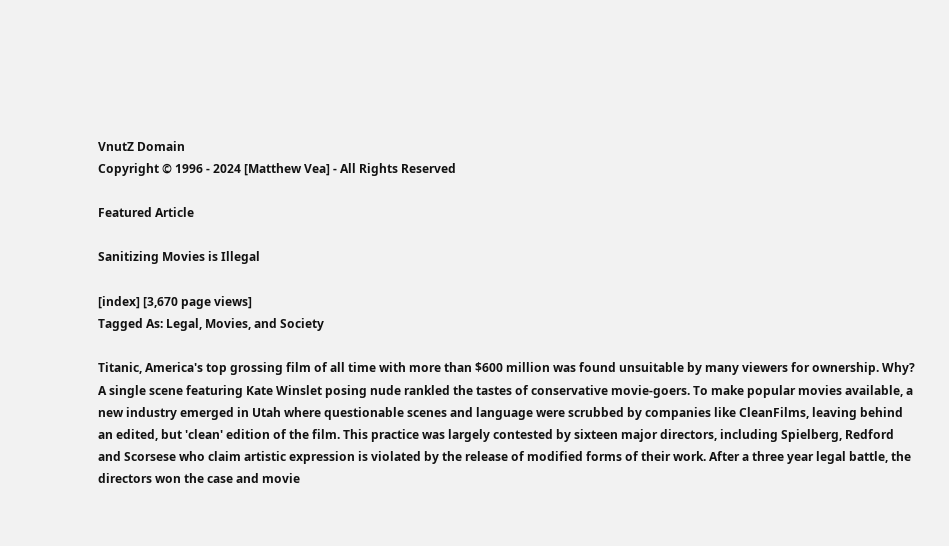VnutZ Domain
Copyright © 1996 - 2024 [Matthew Vea] - All Rights Reserved

Featured Article

Sanitizing Movies is Illegal

[index] [3,670 page views]
Tagged As: Legal, Movies, and Society

Titanic, America's top grossing film of all time with more than $600 million was found unsuitable by many viewers for ownership. Why? A single scene featuring Kate Winslet posing nude rankled the tastes of conservative movie-goers. To make popular movies available, a new industry emerged in Utah where questionable scenes and language were scrubbed by companies like CleanFilms, leaving behind an edited, but 'clean' edition of the film. This practice was largely contested by sixteen major directors, including Spielberg, Redford and Scorsese who claim artistic expression is violated by the release of modified forms of their work. After a three year legal battle, the directors won the case and movie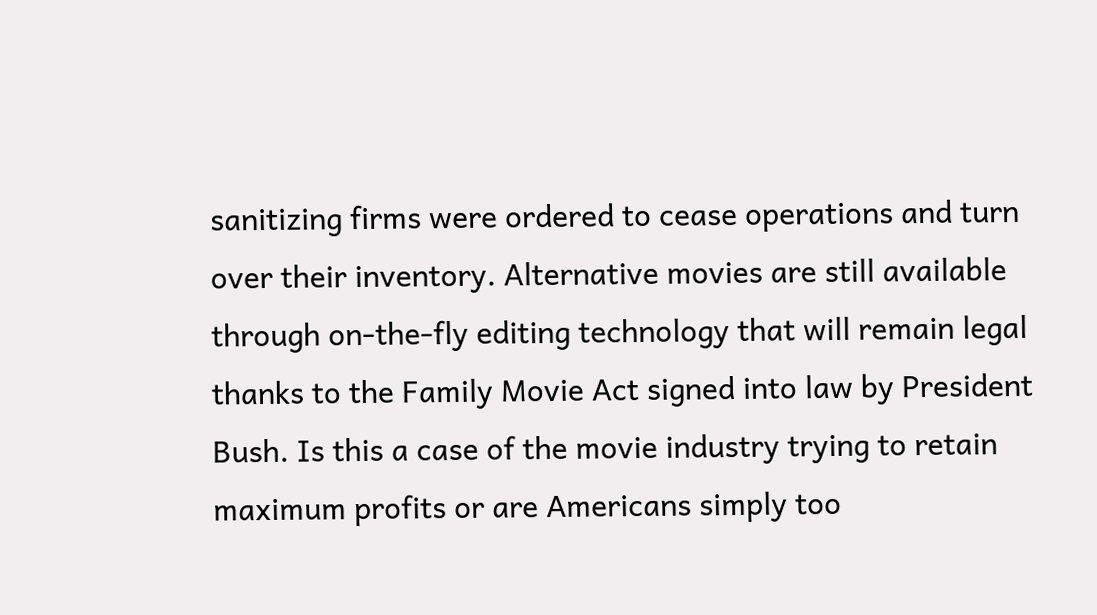sanitizing firms were ordered to cease operations and turn over their inventory. Alternative movies are still available through on-the-fly editing technology that will remain legal thanks to the Family Movie Act signed into law by President Bush. Is this a case of the movie industry trying to retain maximum profits or are Americans simply too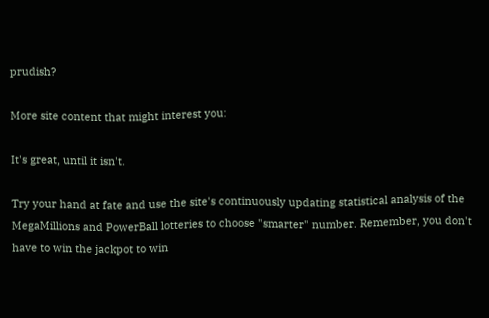prudish?

More site content that might interest you:

It's great, until it isn't.

Try your hand at fate and use the site's continuously updating statistical analysis of the MegaMillions and PowerBall lotteries to choose "smarter" number. Remember, you don't have to win the jackpot to win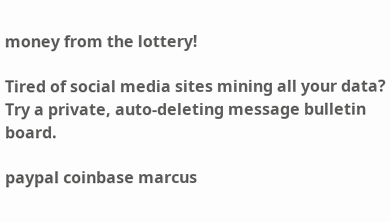money from the lottery!

Tired of social media sites mining all your data? Try a private, auto-deleting message bulletin board.

paypal coinbase marcus